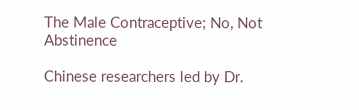The Male Contraceptive; No, Not Abstinence

Chinese researchers led by Dr.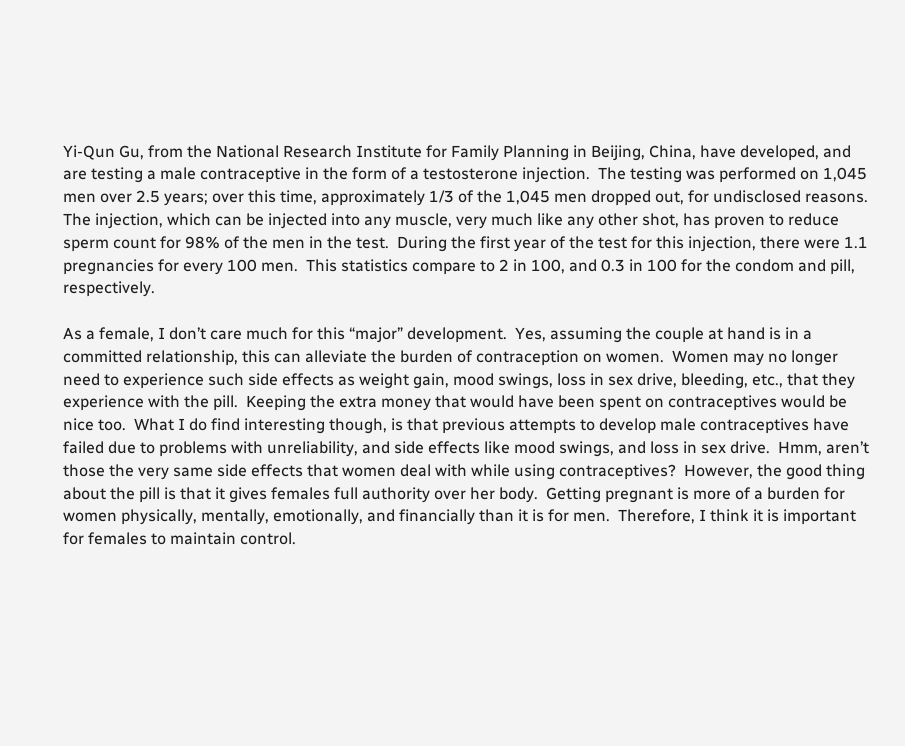Yi-Qun Gu, from the National Research Institute for Family Planning in Beijing, China, have developed, and are testing a male contraceptive in the form of a testosterone injection.  The testing was performed on 1,045 men over 2.5 years; over this time, approximately 1/3 of the 1,045 men dropped out, for undisclosed reasons. The injection, which can be injected into any muscle, very much like any other shot, has proven to reduce sperm count for 98% of the men in the test.  During the first year of the test for this injection, there were 1.1 pregnancies for every 100 men.  This statistics compare to 2 in 100, and 0.3 in 100 for the condom and pill, respectively.

As a female, I don’t care much for this “major” development.  Yes, assuming the couple at hand is in a committed relationship, this can alleviate the burden of contraception on women.  Women may no longer need to experience such side effects as weight gain, mood swings, loss in sex drive, bleeding, etc., that they experience with the pill.  Keeping the extra money that would have been spent on contraceptives would be nice too.  What I do find interesting though, is that previous attempts to develop male contraceptives have failed due to problems with unreliability, and side effects like mood swings, and loss in sex drive.  Hmm, aren’t those the very same side effects that women deal with while using contraceptives?  However, the good thing about the pill is that it gives females full authority over her body.  Getting pregnant is more of a burden for women physically, mentally, emotionally, and financially than it is for men.  Therefore, I think it is important for females to maintain control.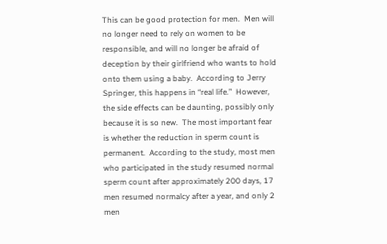This can be good protection for men.  Men will no longer need to rely on women to be responsible, and will no longer be afraid of deception by their girlfriend who wants to hold onto them using a baby.  According to Jerry Springer, this happens in “real life.”  However, the side effects can be daunting, possibly only because it is so new.  The most important fear is whether the reduction in sperm count is permanent.  According to the study, most men who participated in the study resumed normal sperm count after approximately 200 days, 17 men resumed normalcy after a year, and only 2 men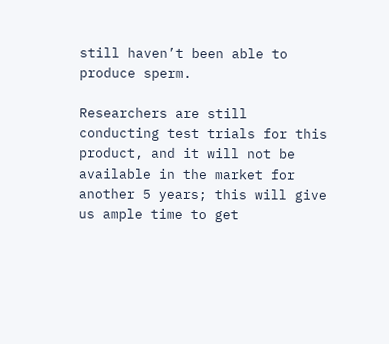still haven’t been able to produce sperm.

Researchers are still conducting test trials for this product, and it will not be available in the market for another 5 years; this will give us ample time to get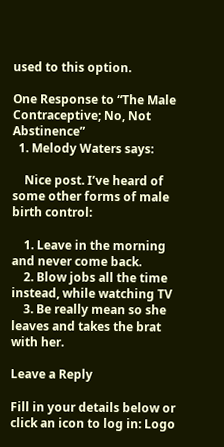used to this option.

One Response to “The Male Contraceptive; No, Not Abstinence”
  1. Melody Waters says:

    Nice post. I’ve heard of some other forms of male birth control:

    1. Leave in the morning and never come back.
    2. Blow jobs all the time instead, while watching TV
    3. Be really mean so she leaves and takes the brat with her.

Leave a Reply

Fill in your details below or click an icon to log in: Logo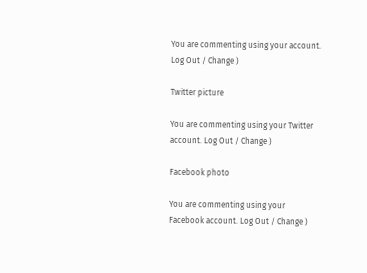You are commenting using your account. Log Out / Change )

Twitter picture

You are commenting using your Twitter account. Log Out / Change )

Facebook photo

You are commenting using your Facebook account. Log Out / Change )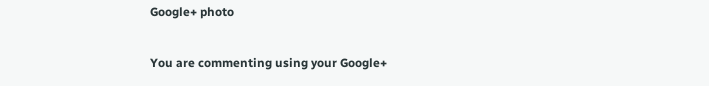Google+ photo

You are commenting using your Google+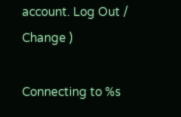account. Log Out / Change )

Connecting to %s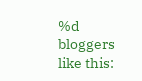%d bloggers like this: